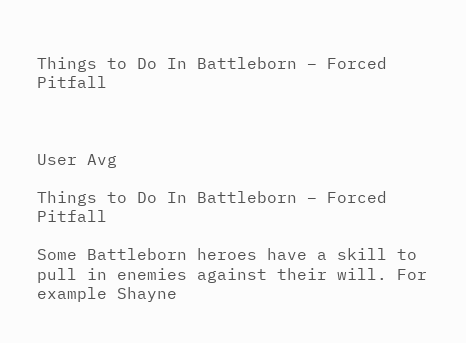Things to Do In Battleborn – Forced Pitfall



User Avg

Things to Do In Battleborn – Forced Pitfall

Some Battleborn heroes have a skill to pull in enemies against their will. For example Shayne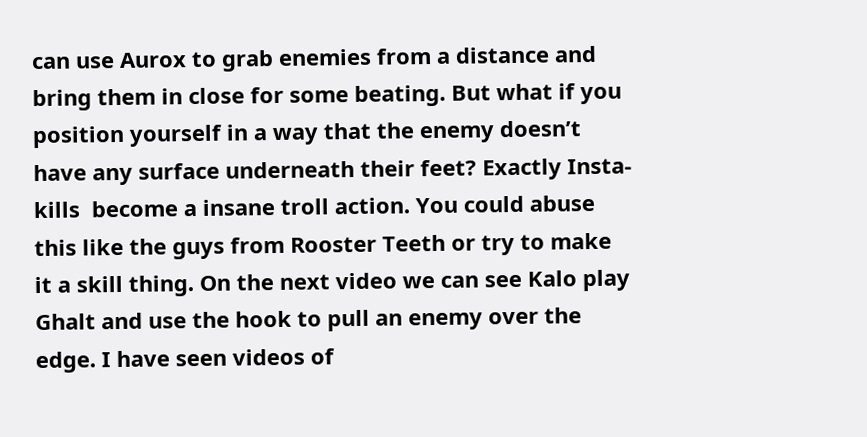can use Aurox to grab enemies from a distance and bring them in close for some beating. But what if you position yourself in a way that the enemy doesn’t have any surface underneath their feet? Exactly Insta-kills  become a insane troll action. You could abuse this like the guys from Rooster Teeth or try to make it a skill thing. On the next video we can see Kalo play Ghalt and use the hook to pull an enemy over the edge. I have seen videos of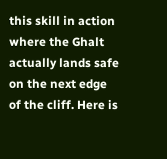this skill in action where the Ghalt actually lands safe on the next edge of the cliff. Here is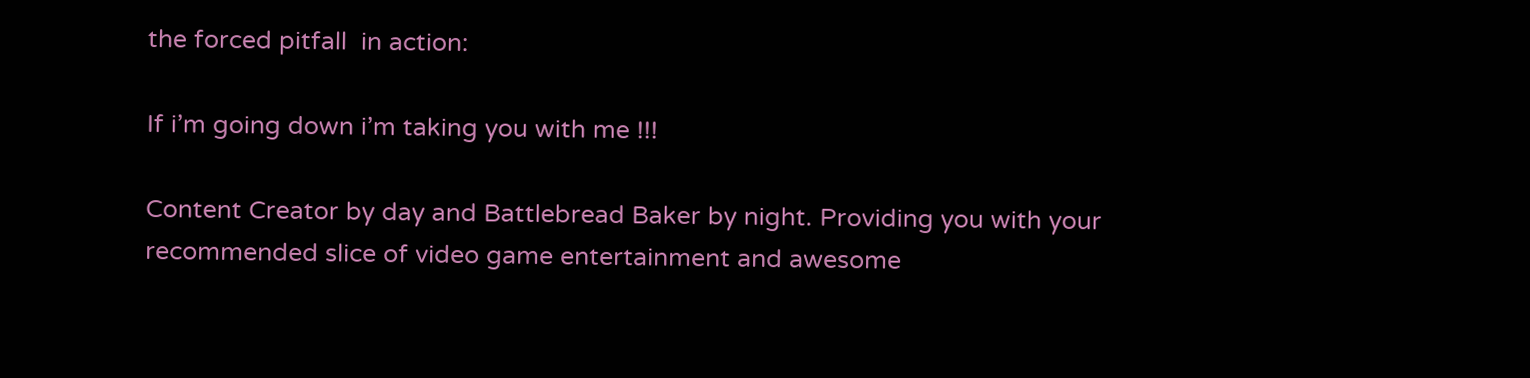the forced pitfall  in action:

If i’m going down i’m taking you with me !!!

Content Creator by day and Battlebread Baker by night. Providing you with your recommended slice of video game entertainment and awesome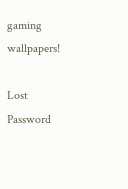gaming wallpapers!

Lost Password